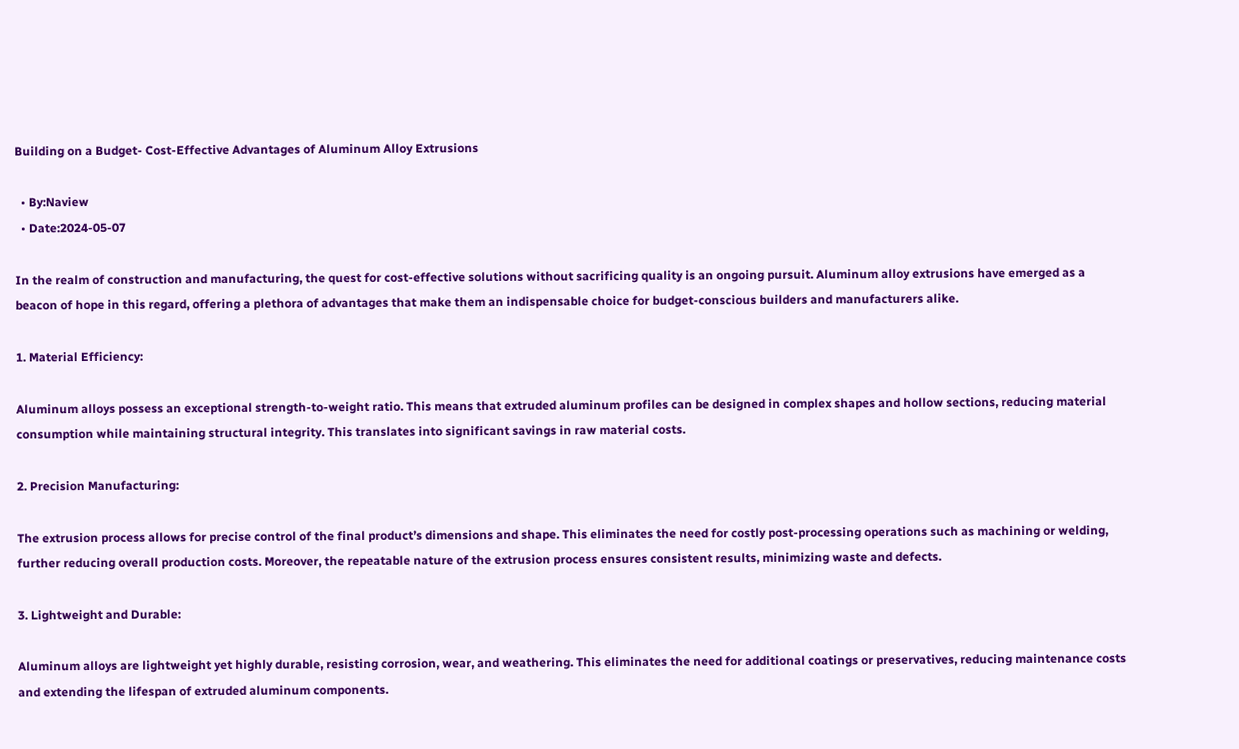Building on a Budget- Cost-Effective Advantages of Aluminum Alloy Extrusions

  • By:Naview
  • Date:2024-05-07

In the realm of construction and manufacturing, the quest for cost-effective solutions without sacrificing quality is an ongoing pursuit. Aluminum alloy extrusions have emerged as a beacon of hope in this regard, offering a plethora of advantages that make them an indispensable choice for budget-conscious builders and manufacturers alike.

1. Material Efficiency:

Aluminum alloys possess an exceptional strength-to-weight ratio. This means that extruded aluminum profiles can be designed in complex shapes and hollow sections, reducing material consumption while maintaining structural integrity. This translates into significant savings in raw material costs.

2. Precision Manufacturing:

The extrusion process allows for precise control of the final product’s dimensions and shape. This eliminates the need for costly post-processing operations such as machining or welding, further reducing overall production costs. Moreover, the repeatable nature of the extrusion process ensures consistent results, minimizing waste and defects.

3. Lightweight and Durable:

Aluminum alloys are lightweight yet highly durable, resisting corrosion, wear, and weathering. This eliminates the need for additional coatings or preservatives, reducing maintenance costs and extending the lifespan of extruded aluminum components.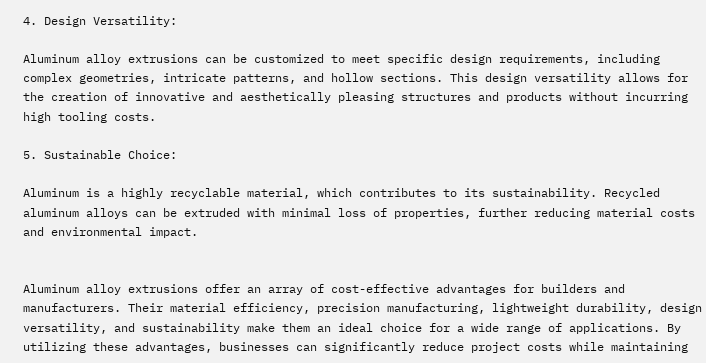4. Design Versatility:

Aluminum alloy extrusions can be customized to meet specific design requirements, including complex geometries, intricate patterns, and hollow sections. This design versatility allows for the creation of innovative and aesthetically pleasing structures and products without incurring high tooling costs.

5. Sustainable Choice:

Aluminum is a highly recyclable material, which contributes to its sustainability. Recycled aluminum alloys can be extruded with minimal loss of properties, further reducing material costs and environmental impact.


Aluminum alloy extrusions offer an array of cost-effective advantages for builders and manufacturers. Their material efficiency, precision manufacturing, lightweight durability, design versatility, and sustainability make them an ideal choice for a wide range of applications. By utilizing these advantages, businesses can significantly reduce project costs while maintaining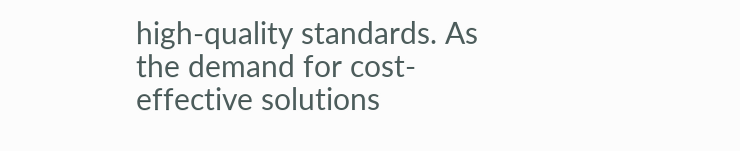high-quality standards. As the demand for cost-effective solutions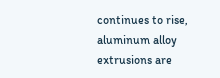continues to rise, aluminum alloy extrusions are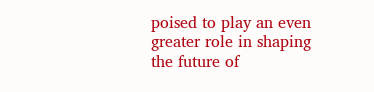poised to play an even greater role in shaping the future of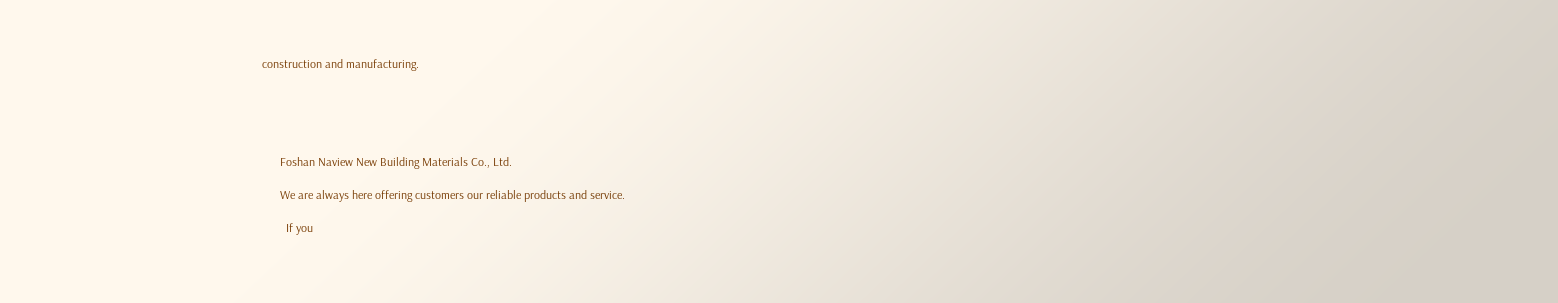construction and manufacturing.





      Foshan Naview New Building Materials Co., Ltd.

      We are always here offering customers our reliable products and service.

        If you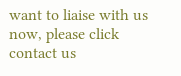want to liaise with us now, please click contact us